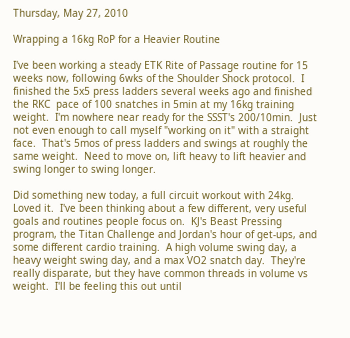Thursday, May 27, 2010

Wrapping a 16kg RoP for a Heavier Routine

I've been working a steady ETK Rite of Passage routine for 15 weeks now, following 6wks of the Shoulder Shock protocol.  I finished the 5x5 press ladders several weeks ago and finished the RKC  pace of 100 snatches in 5min at my 16kg training weight.  I'm nowhere near ready for the SSST's 200/10min.  Just not even enough to call myself "working on it" with a straight face.  That's 5mos of press ladders and swings at roughly the same weight.  Need to move on, lift heavy to lift heavier and swing longer to swing longer.

Did something new today, a full circuit workout with 24kg.  Loved it.  I've been thinking about a few different, very useful goals and routines people focus on.  KJ's Beast Pressing program, the Titan Challenge and Jordan's hour of get-ups, and some different cardio training.  A high volume swing day, a heavy weight swing day, and a max VO2 snatch day.  They're really disparate, but they have common threads in volume vs weight.  I'll be feeling this out until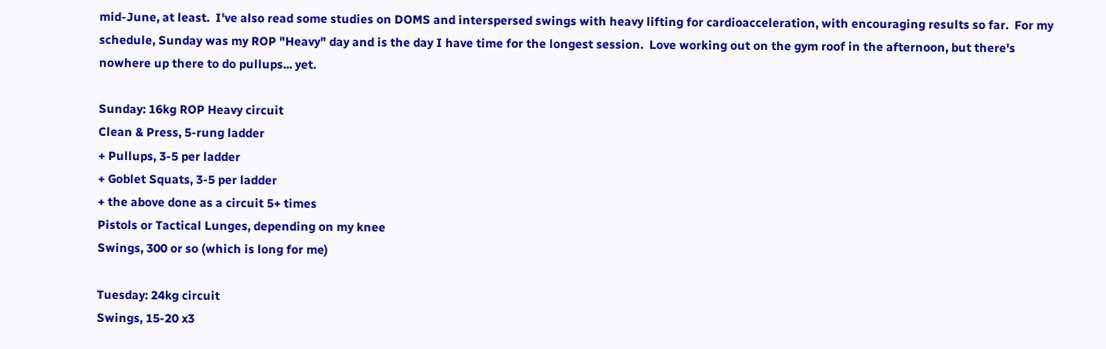mid-June, at least.  I've also read some studies on DOMS and interspersed swings with heavy lifting for cardioacceleration, with encouraging results so far.  For my schedule, Sunday was my ROP "Heavy" day and is the day I have time for the longest session.  Love working out on the gym roof in the afternoon, but there's nowhere up there to do pullups... yet.

Sunday: 16kg ROP Heavy circuit
Clean & Press, 5-rung ladder
+ Pullups, 3-5 per ladder
+ Goblet Squats, 3-5 per ladder
+ the above done as a circuit 5+ times
Pistols or Tactical Lunges, depending on my knee
Swings, 300 or so (which is long for me)

Tuesday: 24kg circuit
Swings, 15-20 x3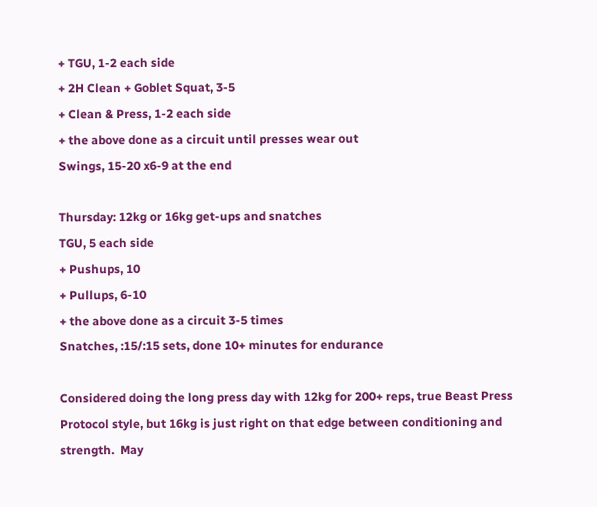+ TGU, 1-2 each side
+ 2H Clean + Goblet Squat, 3-5
+ Clean & Press, 1-2 each side
+ the above done as a circuit until presses wear out
Swings, 15-20 x6-9 at the end

Thursday: 12kg or 16kg get-ups and snatches
TGU, 5 each side
+ Pushups, 10
+ Pullups, 6-10
+ the above done as a circuit 3-5 times
Snatches, :15/:15 sets, done 10+ minutes for endurance

Considered doing the long press day with 12kg for 200+ reps, true Beast Press Protocol style, but 16kg is just right on that edge between conditioning and strength.  May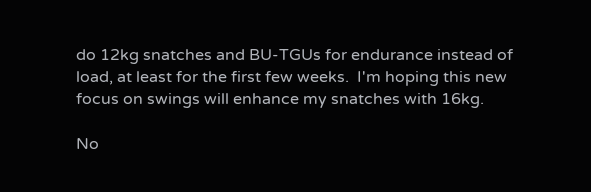do 12kg snatches and BU-TGUs for endurance instead of load, at least for the first few weeks.  I'm hoping this new focus on swings will enhance my snatches with 16kg.

No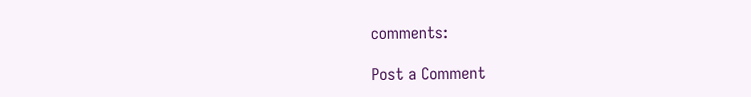comments:

Post a Comment